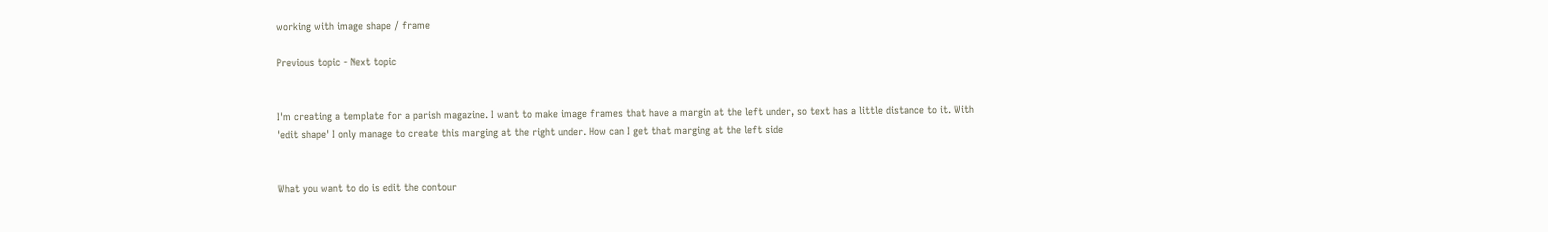working with image shape / frame

Previous topic - Next topic


I'm creating a template for a parish magazine. I want to make image frames that have a margin at the left under, so text has a little distance to it. With 'edit shape' I only manage to create this marging at the right under. How can I get that marging at the left side


What you want to do is edit the contour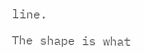line.

The shape is what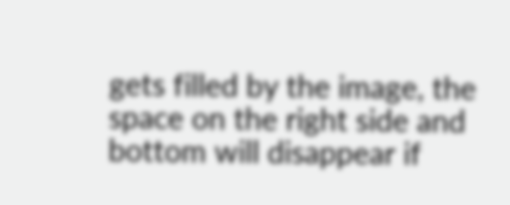gets filled by the image, the space on the right side and bottom will disappear if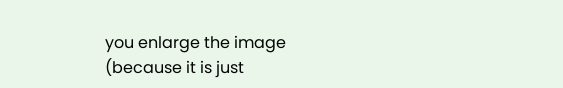you enlarge the image (because it is just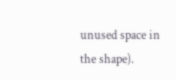unused space in the shape).